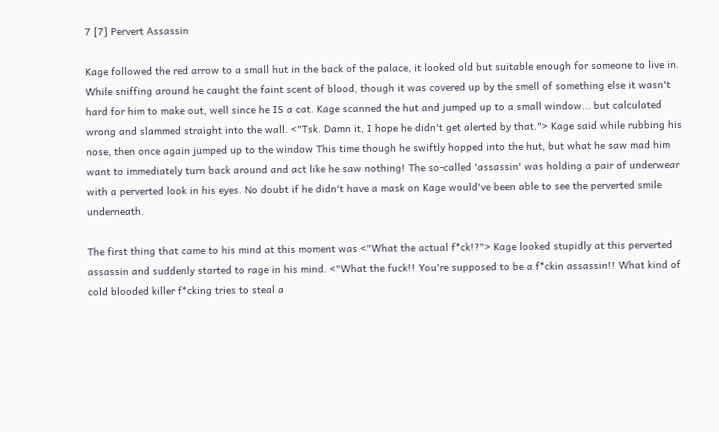7 [7] Pervert Assassin

Kage followed the red arrow to a small hut in the back of the palace, it looked old but suitable enough for someone to live in. While sniffing around he caught the faint scent of blood, though it was covered up by the smell of something else it wasn't hard for him to make out, well since he IS a cat. Kage scanned the hut and jumped up to a small window... but calculated wrong and slammed straight into the wall. <"Tsk. Damn it, I hope he didn't get alerted by that."> Kage said while rubbing his nose, then once again jumped up to the window This time though he swiftly hopped into the hut, but what he saw mad him want to immediately turn back around and act like he saw nothing! The so-called 'assassin' was holding a pair of underwear with a perverted look in his eyes. No doubt if he didn't have a mask on Kage would've been able to see the perverted smile underneath.

The first thing that came to his mind at this moment was <"What the actual f*ck!?"> Kage looked stupidly at this perverted assassin and suddenly started to rage in his mind. <"What the fuck!! You're supposed to be a f*ckin assassin!! What kind of cold blooded killer f*cking tries to steal a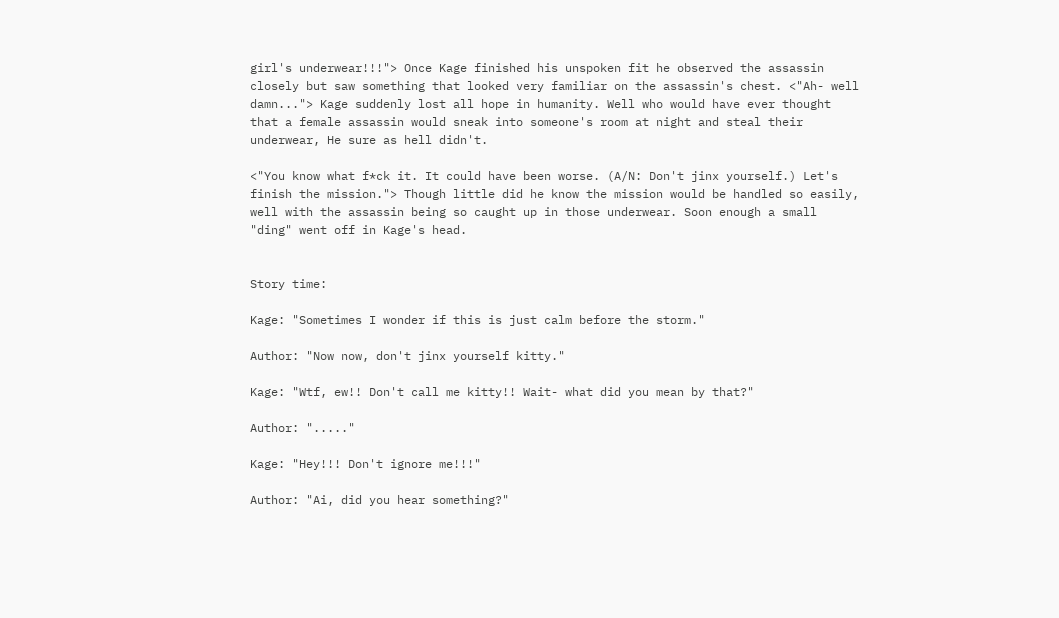girl's underwear!!!"> Once Kage finished his unspoken fit he observed the assassin closely but saw something that looked very familiar on the assassin's chest. <"Ah- well damn..."> Kage suddenly lost all hope in humanity. Well who would have ever thought that a female assassin would sneak into someone's room at night and steal their underwear, He sure as hell didn't.

<"You know what f*ck it. It could have been worse. (A/N: Don't jinx yourself.) Let's finish the mission."> Though little did he know the mission would be handled so easily, well with the assassin being so caught up in those underwear. Soon enough a small "ding" went off in Kage's head.


Story time:

Kage: "Sometimes I wonder if this is just calm before the storm."

Author: "Now now, don't jinx yourself kitty."

Kage: "Wtf, ew!! Don't call me kitty!! Wait- what did you mean by that?"

Author: "....."

Kage: "Hey!!! Don't ignore me!!!"

Author: "Ai, did you hear something?"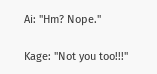Ai: "Hm? Nope."

Kage: "Not you too!!!"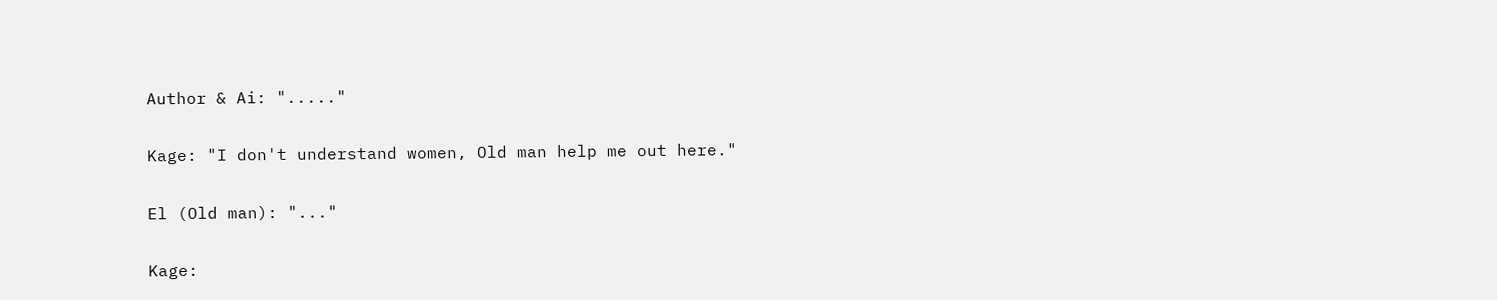Author & Ai: "....."

Kage: "I don't understand women, Old man help me out here."

El (Old man): "..."

Kage: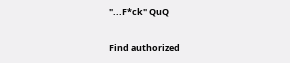"...F*ck" QuQ

Find authorized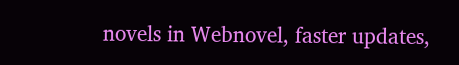novels in Webnovel, faster updates,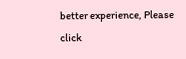better experience, Please click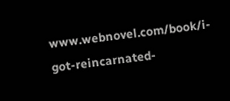www.webnovel.com/book/i-got-reincarnated-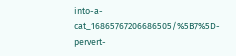into-a-cat_16865767206686505/%5B7%5D-pervert-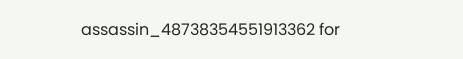assassin_48738354551913362 for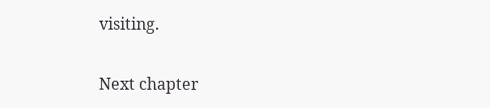visiting.

Next chapter